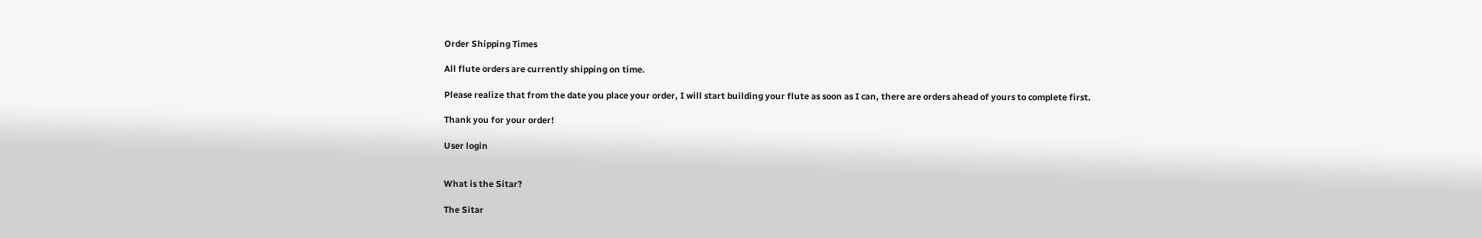Order Shipping Times

All flute orders are currently shipping on time.

Please realize that from the date you place your order, I will start building your flute as soon as I can, there are orders ahead of yours to complete first.

Thank you for your order!

User login


What is the Sitar?

The Sitar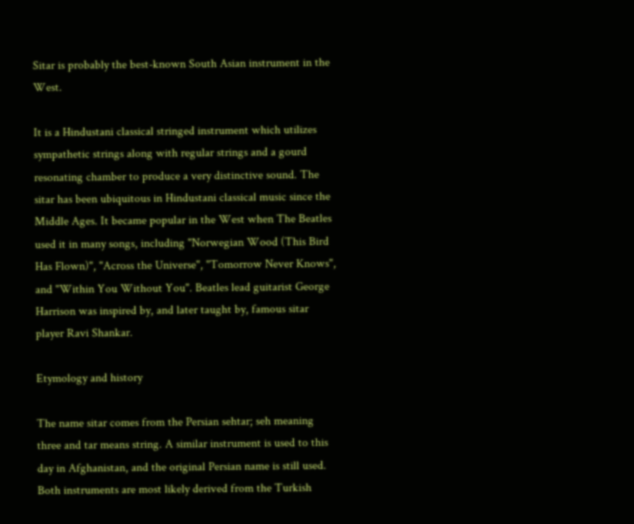Sitar is probably the best-known South Asian instrument in the West.

It is a Hindustani classical stringed instrument which utilizes sympathetic strings along with regular strings and a gourd resonating chamber to produce a very distinctive sound. The sitar has been ubiquitous in Hindustani classical music since the Middle Ages. It became popular in the West when The Beatles used it in many songs, including "Norwegian Wood (This Bird Has Flown)", "Across the Universe", "Tomorrow Never Knows", and "Within You Without You". Beatles lead guitarist George Harrison was inspired by, and later taught by, famous sitar player Ravi Shankar.

Etymology and history

The name sitar comes from the Persian sehtar; seh meaning three and tar means string. A similar instrument is used to this day in Afghanistan, and the original Persian name is still used. Both instruments are most likely derived from the Turkish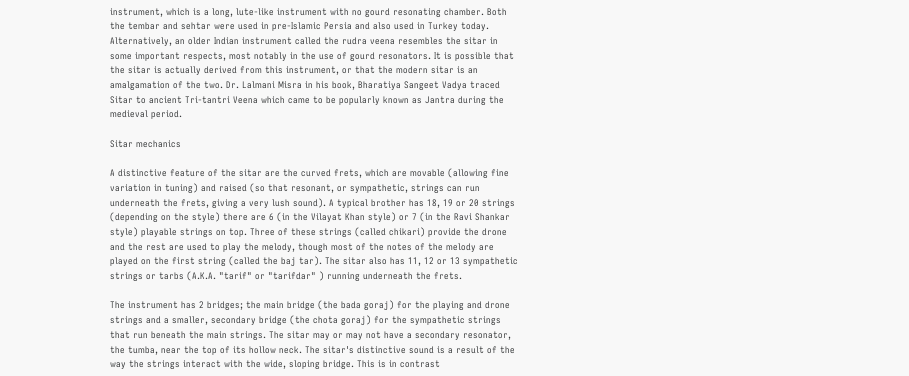instrument, which is a long, lute-like instrument with no gourd resonating chamber. Both the tembar and sehtar were used in pre-Islamic Persia and also used in Turkey today. Alternatively, an older Indian instrument called the rudra veena resembles the sitar in some important respects, most notably in the use of gourd resonators. It is possible that the sitar is actually derived from this instrument, or that the modern sitar is an amalgamation of the two. Dr. Lalmani Misra in his book, Bharatiya Sangeet Vadya traced Sitar to ancient Tri-tantri Veena which came to be popularly known as Jantra during the medieval period.

Sitar mechanics

A distinctive feature of the sitar are the curved frets, which are movable (allowing fine variation in tuning) and raised (so that resonant, or sympathetic, strings can run underneath the frets, giving a very lush sound). A typical brother has 18, 19 or 20 strings (depending on the style) there are 6 (in the Vilayat Khan style) or 7 (in the Ravi Shankar style) playable strings on top. Three of these strings (called chikari) provide the drone and the rest are used to play the melody, though most of the notes of the melody are played on the first string (called the baj tar). The sitar also has 11, 12 or 13 sympathetic strings or tarbs (A.K.A. "tarif" or "tarifdar" ) running underneath the frets.

The instrument has 2 bridges; the main bridge (the bada goraj) for the playing and drone strings and a smaller, secondary bridge (the chota goraj) for the sympathetic strings that run beneath the main strings. The sitar may or may not have a secondary resonator, the tumba, near the top of its hollow neck. The sitar's distinctive sound is a result of the way the strings interact with the wide, sloping bridge. This is in contrast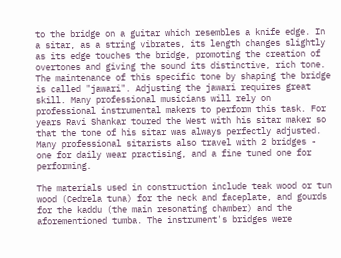to the bridge on a guitar which resembles a knife edge. In a sitar, as a string vibrates, its length changes slightly as its edge touches the bridge, promoting the creation of overtones and giving the sound its distinctive, rich tone. The maintenance of this specific tone by shaping the bridge is called "jawari". Adjusting the jawari requires great skill. Many professional musicians will rely on professional instrumental makers to perform this task. For years Ravi Shankar toured the West with his sitar maker so that the tone of his sitar was always perfectly adjusted. Many professional sitarists also travel with 2 bridges - one for daily wear practising, and a fine tuned one for performing.

The materials used in construction include teak wood or tun wood (Cedrela tuna) for the neck and faceplate, and gourds for the kaddu (the main resonating chamber) and the aforementioned tumba. The instrument's bridges were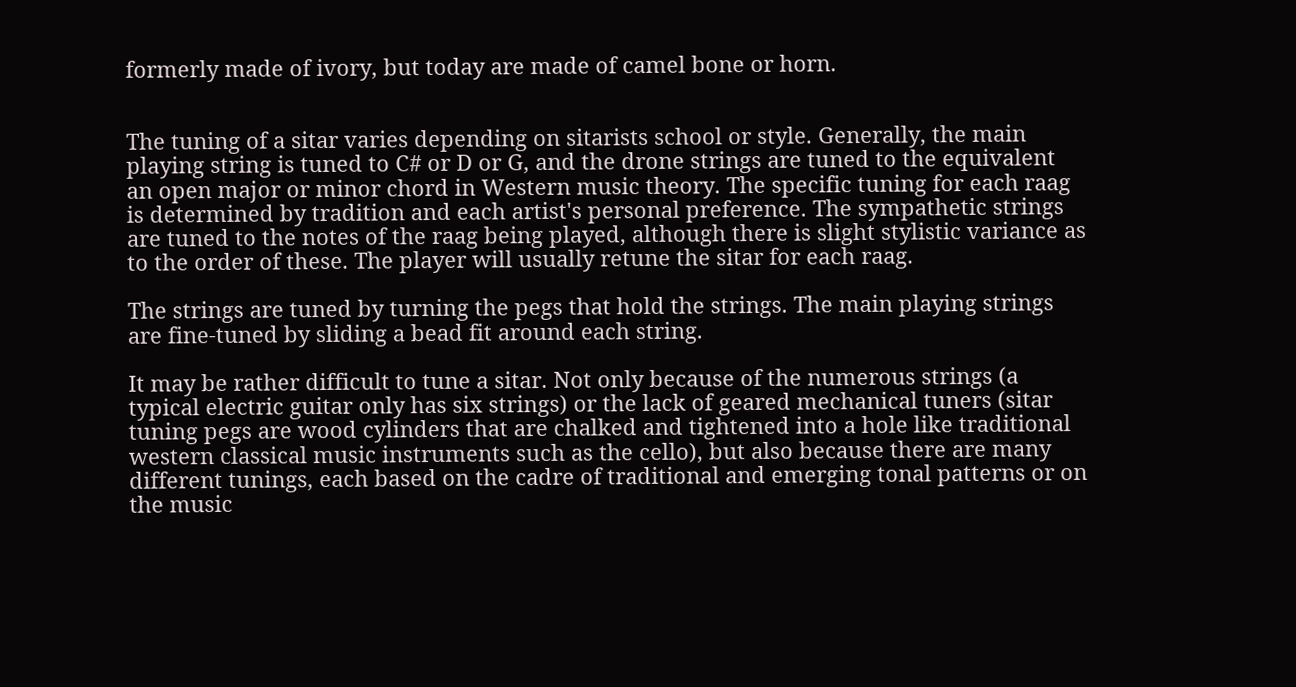formerly made of ivory, but today are made of camel bone or horn.


The tuning of a sitar varies depending on sitarists school or style. Generally, the main playing string is tuned to C# or D or G, and the drone strings are tuned to the equivalent an open major or minor chord in Western music theory. The specific tuning for each raag is determined by tradition and each artist's personal preference. The sympathetic strings are tuned to the notes of the raag being played, although there is slight stylistic variance as to the order of these. The player will usually retune the sitar for each raag.

The strings are tuned by turning the pegs that hold the strings. The main playing strings are fine-tuned by sliding a bead fit around each string.

It may be rather difficult to tune a sitar. Not only because of the numerous strings (a typical electric guitar only has six strings) or the lack of geared mechanical tuners (sitar tuning pegs are wood cylinders that are chalked and tightened into a hole like traditional western classical music instruments such as the cello), but also because there are many different tunings, each based on the cadre of traditional and emerging tonal patterns or on the music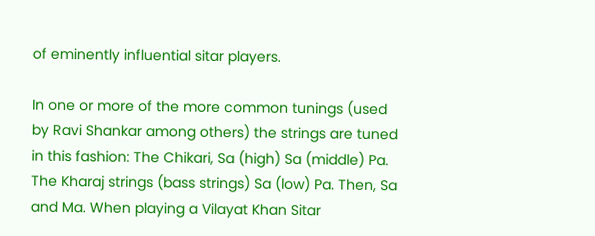of eminently influential sitar players.

In one or more of the more common tunings (used by Ravi Shankar among others) the strings are tuned in this fashion: The Chikari, Sa (high) Sa (middle) Pa. The Kharaj strings (bass strings) Sa (low) Pa. Then, Sa and Ma. When playing a Vilayat Khan Sitar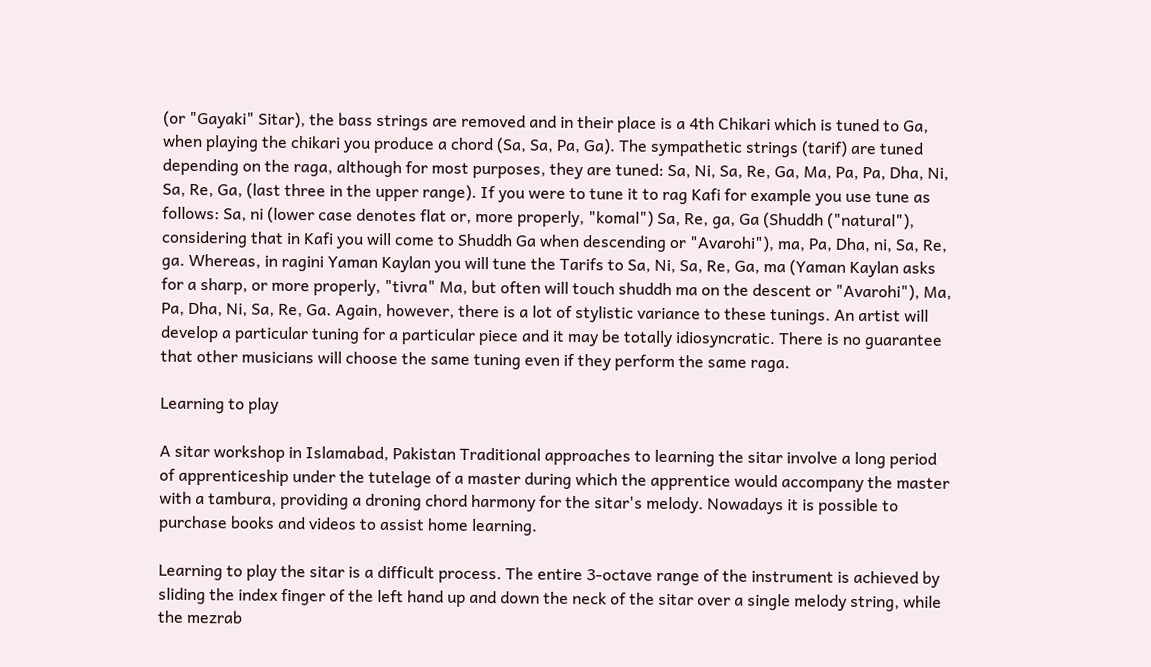(or "Gayaki" Sitar), the bass strings are removed and in their place is a 4th Chikari which is tuned to Ga, when playing the chikari you produce a chord (Sa, Sa, Pa, Ga). The sympathetic strings (tarif) are tuned depending on the raga, although for most purposes, they are tuned: Sa, Ni, Sa, Re, Ga, Ma, Pa, Pa, Dha, Ni, Sa, Re, Ga, (last three in the upper range). If you were to tune it to rag Kafi for example you use tune as follows: Sa, ni (lower case denotes flat or, more properly, "komal") Sa, Re, ga, Ga (Shuddh ("natural"), considering that in Kafi you will come to Shuddh Ga when descending or "Avarohi"), ma, Pa, Dha, ni, Sa, Re, ga. Whereas, in ragini Yaman Kaylan you will tune the Tarifs to Sa, Ni, Sa, Re, Ga, ma (Yaman Kaylan asks for a sharp, or more properly, "tivra" Ma, but often will touch shuddh ma on the descent or "Avarohi"), Ma, Pa, Dha, Ni, Sa, Re, Ga. Again, however, there is a lot of stylistic variance to these tunings. An artist will develop a particular tuning for a particular piece and it may be totally idiosyncratic. There is no guarantee that other musicians will choose the same tuning even if they perform the same raga.

Learning to play

A sitar workshop in Islamabad, Pakistan Traditional approaches to learning the sitar involve a long period of apprenticeship under the tutelage of a master during which the apprentice would accompany the master with a tambura, providing a droning chord harmony for the sitar's melody. Nowadays it is possible to purchase books and videos to assist home learning.

Learning to play the sitar is a difficult process. The entire 3-octave range of the instrument is achieved by sliding the index finger of the left hand up and down the neck of the sitar over a single melody string, while the mezrab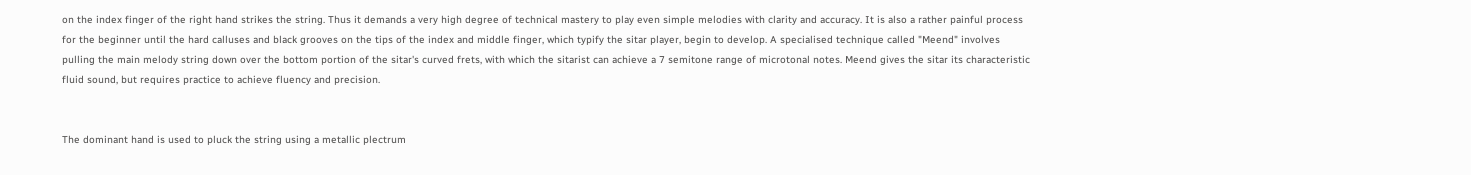on the index finger of the right hand strikes the string. Thus it demands a very high degree of technical mastery to play even simple melodies with clarity and accuracy. It is also a rather painful process for the beginner until the hard calluses and black grooves on the tips of the index and middle finger, which typify the sitar player, begin to develop. A specialised technique called "Meend" involves pulling the main melody string down over the bottom portion of the sitar's curved frets, with which the sitarist can achieve a 7 semitone range of microtonal notes. Meend gives the sitar its characteristic fluid sound, but requires practice to achieve fluency and precision.


The dominant hand is used to pluck the string using a metallic plectrum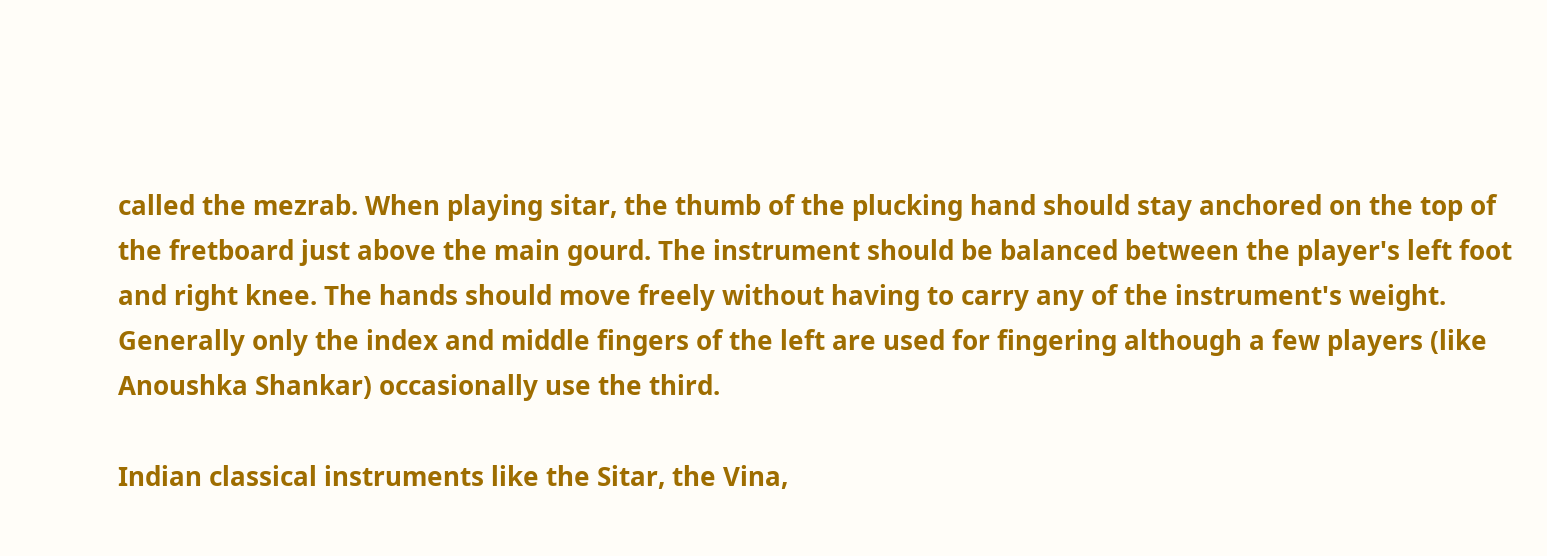called the mezrab. When playing sitar, the thumb of the plucking hand should stay anchored on the top of the fretboard just above the main gourd. The instrument should be balanced between the player's left foot and right knee. The hands should move freely without having to carry any of the instrument's weight. Generally only the index and middle fingers of the left are used for fingering although a few players (like Anoushka Shankar) occasionally use the third.

Indian classical instruments like the Sitar, the Vina,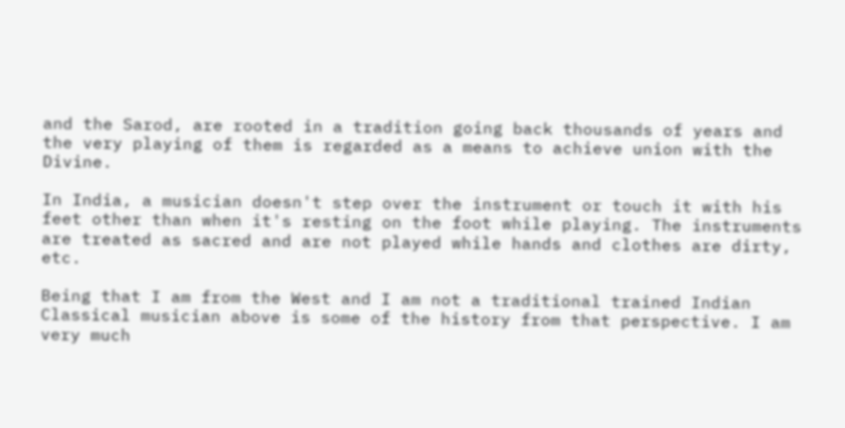and the Sarod, are rooted in a tradition going back thousands of years and the very playing of them is regarded as a means to achieve union with the Divine.

In India, a musician doesn't step over the instrument or touch it with his feet other than when it's resting on the foot while playing. The instruments are treated as sacred and are not played while hands and clothes are dirty, etc.

Being that I am from the West and I am not a traditional trained Indian Classical musician above is some of the history from that perspective. I am very much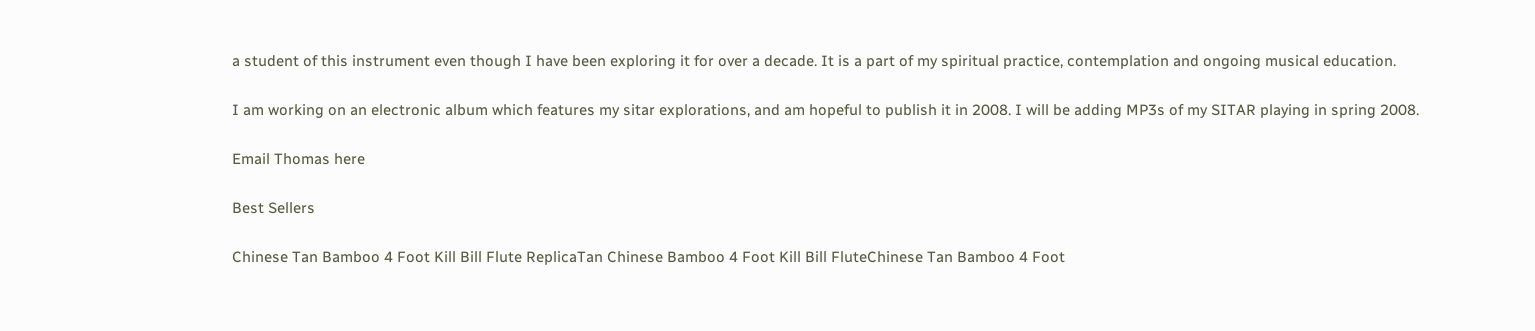a student of this instrument even though I have been exploring it for over a decade. It is a part of my spiritual practice, contemplation and ongoing musical education.

I am working on an electronic album which features my sitar explorations, and am hopeful to publish it in 2008. I will be adding MP3s of my SITAR playing in spring 2008.

Email Thomas here

Best Sellers

Chinese Tan Bamboo 4 Foot Kill Bill Flute ReplicaTan Chinese Bamboo 4 Foot Kill Bill FluteChinese Tan Bamboo 4 Foot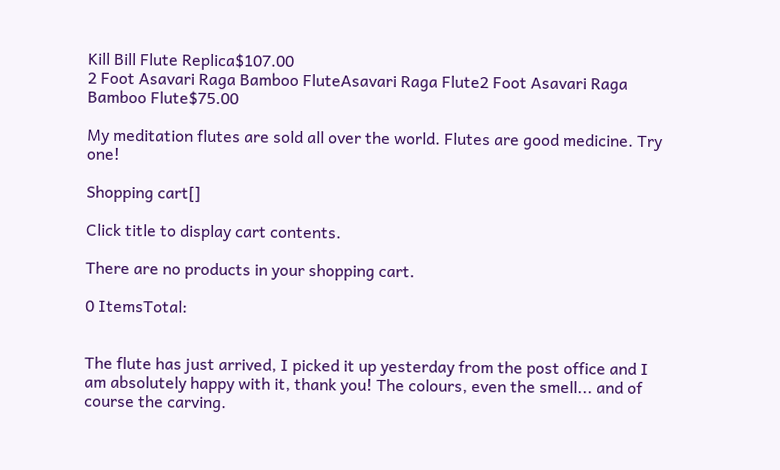Kill Bill Flute Replica$107.00
2 Foot Asavari Raga Bamboo FluteAsavari Raga Flute2 Foot Asavari Raga Bamboo Flute$75.00

My meditation flutes are sold all over the world. Flutes are good medicine. Try one!

Shopping cart[]

Click title to display cart contents.

There are no products in your shopping cart.

0 ItemsTotal:


The flute has just arrived, I picked it up yesterday from the post office and I am absolutely happy with it, thank you! The colours, even the smell... and of course the carving.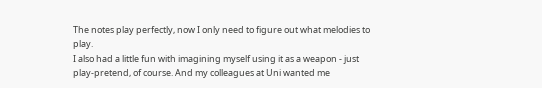The notes play perfectly, now I only need to figure out what melodies to play.
I also had a little fun with imagining myself using it as a weapon - just play-pretend, of course. And my colleagues at Uni wanted me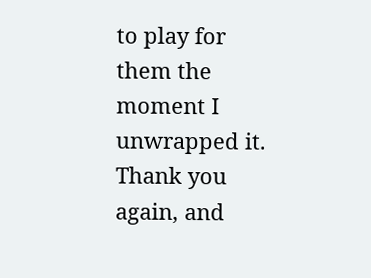to play for them the moment I unwrapped it.
Thank you again, and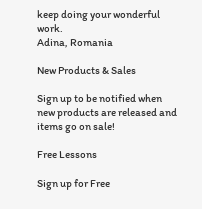keep doing your wonderful work.
Adina, Romania

New Products & Sales

Sign up to be notified when new products are released and items go on sale!

Free Lessons

Sign up for Free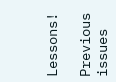Lessons!

Previous issues